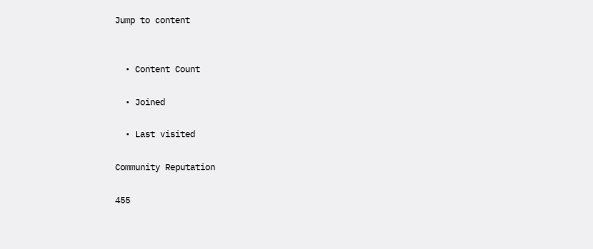Jump to content


  • Content Count

  • Joined

  • Last visited

Community Reputation

455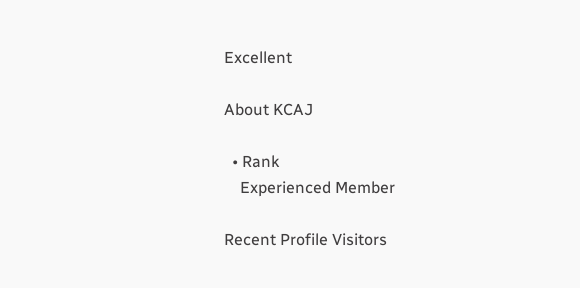Excellent

About KCAJ

  • Rank
    Experienced Member

Recent Profile Visitors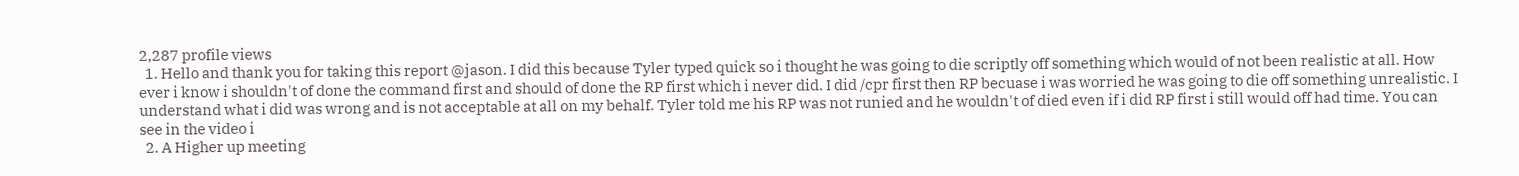2,287 profile views
  1. Hello and thank you for taking this report @jason. I did this because Tyler typed quick so i thought he was going to die scriptly off something which would of not been realistic at all. How ever i know i shouldn't of done the command first and should of done the RP first which i never did. I did /cpr first then RP becuase i was worried he was going to die off something unrealistic. I understand what i did was wrong and is not acceptable at all on my behalf. Tyler told me his RP was not runied and he wouldn't of died even if i did RP first i still would off had time. You can see in the video i
  2. A Higher up meeting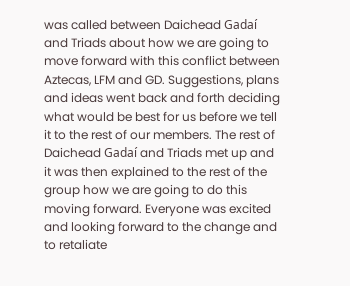was called between Daichead Gadaí and Triads about how we are going to move forward with this conflict between Aztecas, LFM and GD. Suggestions, plans and ideas went back and forth deciding what would be best for us before we tell it to the rest of our members. The rest of Daichead Gadaí and Triads met up and it was then explained to the rest of the group how we are going to do this moving forward. Everyone was excited and looking forward to the change and to retaliate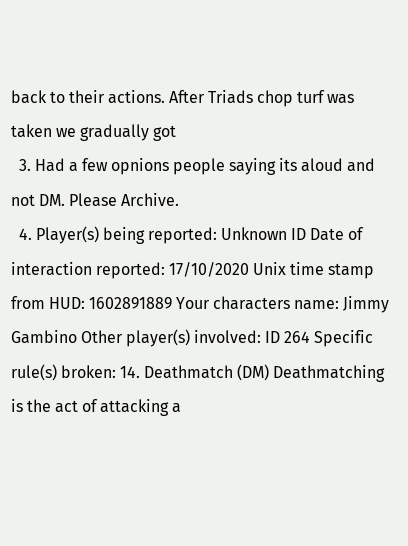back to their actions. After Triads chop turf was taken we gradually got
  3. Had a few opnions people saying its aloud and not DM. Please Archive.
  4. Player(s) being reported: Unknown ID Date of interaction reported: 17/10/2020 Unix time stamp from HUD: 1602891889 Your characters name: Jimmy Gambino Other player(s) involved: ID 264 Specific rule(s) broken: 14. Deathmatch (DM) Deathmatching is the act of attacking a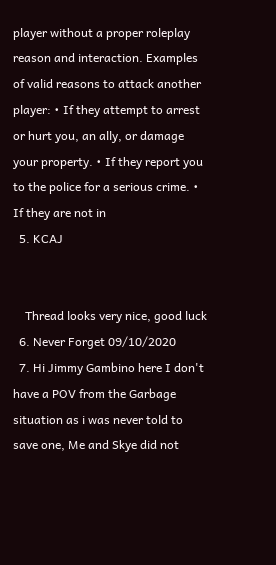player without a proper roleplay reason and interaction. Examples of valid reasons to attack another player: • If they attempt to arrest or hurt you, an ally, or damage your property. • If they report you to the police for a serious crime. • If they are not in
  5. KCAJ


    Thread looks very nice, good luck
  6. Never Forget 09/10/2020
  7. Hi Jimmy Gambino here I don't have a POV from the Garbage situation as i was never told to save one, Me and Skye did not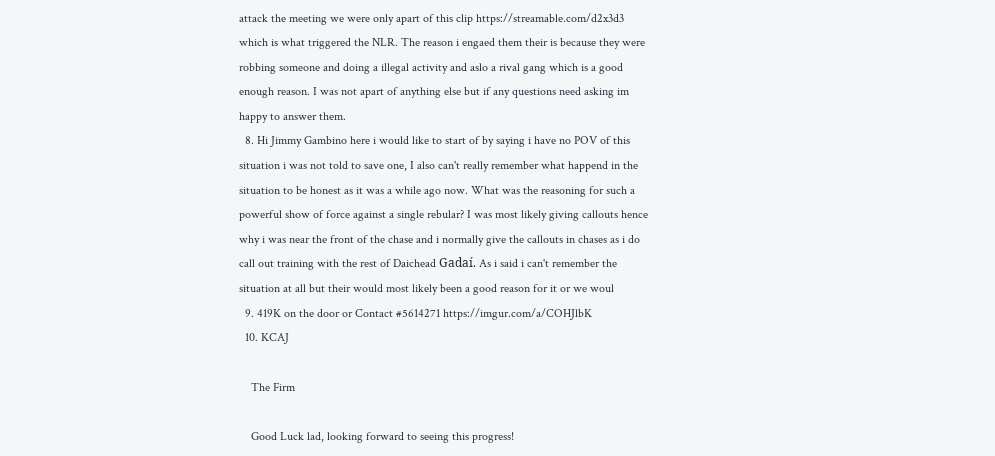attack the meeting we were only apart of this clip https://streamable.com/d2x3d3 which is what triggered the NLR. The reason i engaed them their is because they were robbing someone and doing a illegal activity and aslo a rival gang which is a good enough reason. I was not apart of anything else but if any questions need asking im happy to answer them.
  8. Hi Jimmy Gambino here i would like to start of by saying i have no POV of this situation i was not told to save one, I also can't really remember what happend in the situation to be honest as it was a while ago now. What was the reasoning for such a powerful show of force against a single rebular? I was most likely giving callouts hence why i was near the front of the chase and i normally give the callouts in chases as i do call out training with the rest of Daichead Gadaí. As i said i can't remember the situation at all but their would most likely been a good reason for it or we woul
  9. 419K on the door or Contact #5614271 https://imgur.com/a/COHJlbK
  10. KCAJ

    The Firm

    Good Luck lad, looking forward to seeing this progress!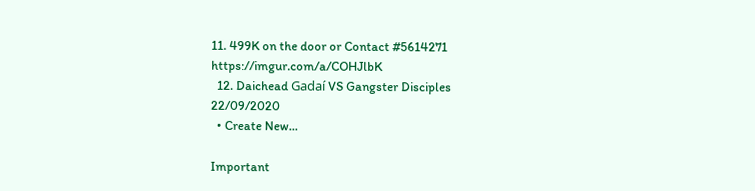11. 499K on the door or Contact #5614271 https://imgur.com/a/COHJlbK
  12. Daichead Gadaí VS Gangster Disciples 22/09/2020
  • Create New...

Important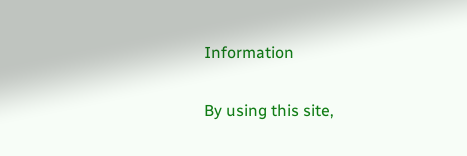Information

By using this site,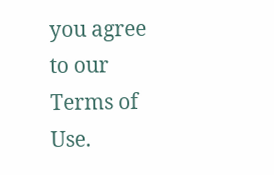you agree to our Terms of Use.